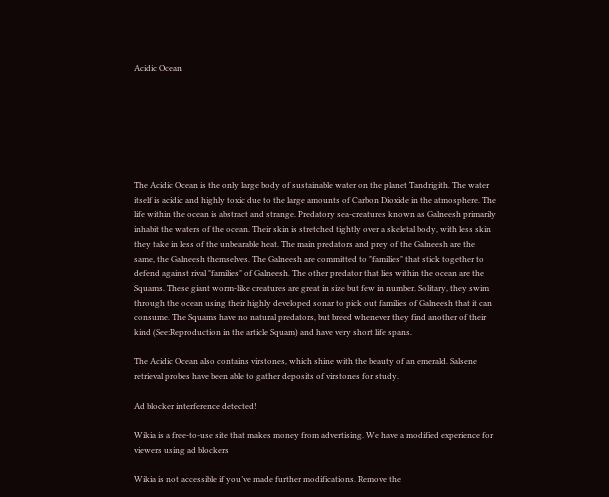Acidic Ocean







The Acidic Ocean is the only large body of sustainable water on the planet Tandrigith. The water itself is acidic and highly toxic due to the large amounts of Carbon Dioxide in the atmosphere. The life within the ocean is abstract and strange. Predatory sea-creatures known as Galneesh primarily inhabit the waters of the ocean. Their skin is stretched tightly over a skeletal body, with less skin they take in less of the unbearable heat. The main predators and prey of the Galneesh are the same, the Galneesh themselves. The Galneesh are committed to "families" that stick together to defend against rival "families" of Galneesh. The other predator that lies within the ocean are the Squams. These giant worm-like creatures are great in size but few in number. Solitary, they swim through the ocean using their highly developed sonar to pick out families of Galneesh that it can consume. The Squams have no natural predators, but breed whenever they find another of their kind (See:Reproduction in the article Squam) and have very short life spans.

The Acidic Ocean also contains virstones, which shine with the beauty of an emerald. Salsene retrieval probes have been able to gather deposits of virstones for study.

Ad blocker interference detected!

Wikia is a free-to-use site that makes money from advertising. We have a modified experience for viewers using ad blockers

Wikia is not accessible if you’ve made further modifications. Remove the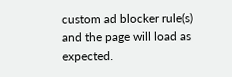custom ad blocker rule(s) and the page will load as expected.